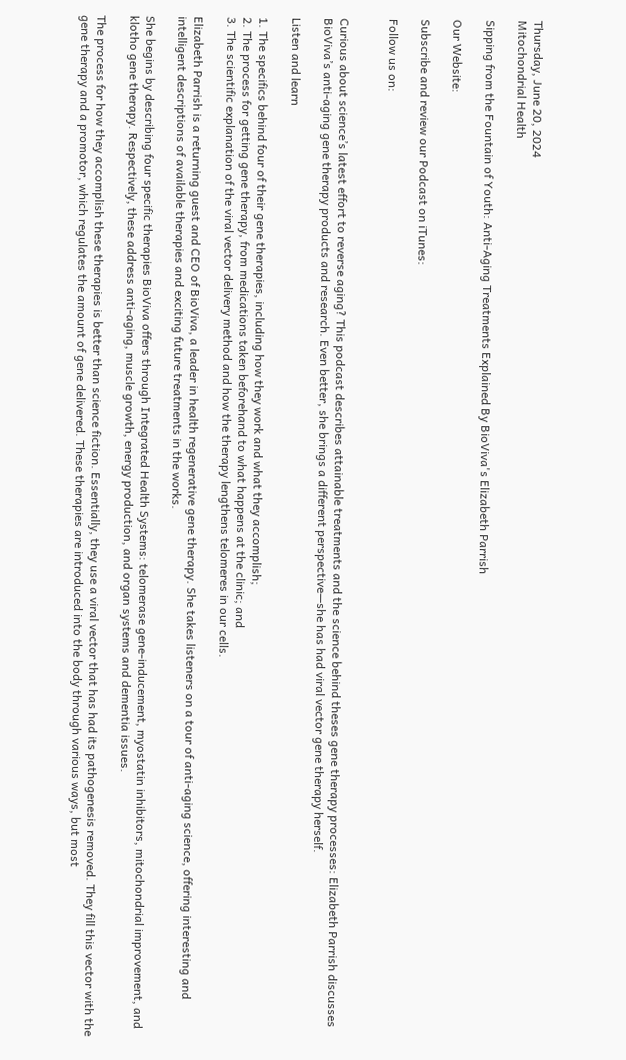Thursday, June 20, 2024
Mitochondrial Health

Sipping from the Fountain of Youth: Anti-Aging Treatments Explained By BioViva's Elizabeth Parrish

Our Website:

Subscribe and review our Podcast on iTunes:

Follow us on:


Curious about science’s latest effort to reverse aging? This podcast describes attainable treatments and the science behind theses gene therapy processes: Elizabeth Parrish discusses BioViva’s anti-aging gene therapy products and research. Even better, she brings a different perspective—she has had viral vector gene therapy herself.

Listen and learn

1. The specifics behind four of their gene therapies, including how they work and what they accomplish;
2. The process for getting gene therapy, from medications taken beforehand to what happens at the clinic; and
3. The scientific explanation of the viral vector delivery method and how the therapy lengthens telomeres in our cells.

Elizabeth Parrish is a returning guest and CEO of BioViva, a leader in health regenerative gene therapy. She takes listeners on a tour of anti-aging science, offering interesting and intelligent descriptions of available therapies and exciting future treatments in the works.

She begins by describing four specific therapies BioViva offers through Integrated Health Systems: telomerase gene-inducement, myostatin inhibitors, mitochondrial improvement, and klotho gene therapy. Respectively, these address anti-aging, muscle growth, energy production, and organ systems and dementia issues.

The process for how they accomplish these therapies is better than science fiction. Essentially, they use a viral vector that has had its pathogenesis removed. They fill this vector with the gene therapy and a promotor, which regulates the amount of gene delivered. These therapies are introduced into the body through various ways, but most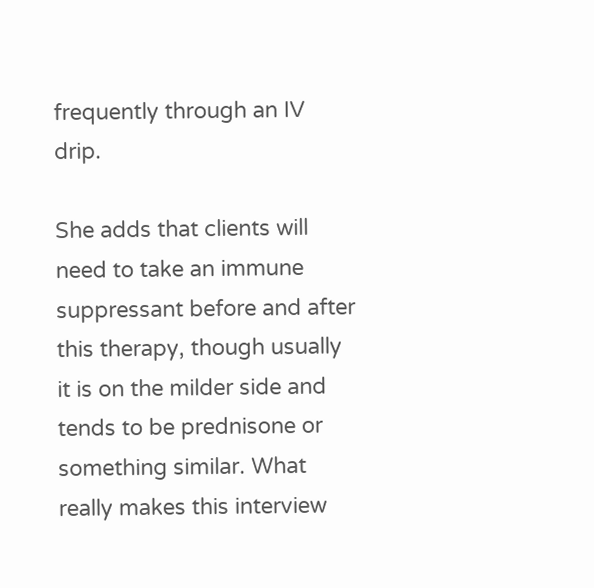frequently through an IV drip.

She adds that clients will need to take an immune suppressant before and after this therapy, though usually it is on the milder side and tends to be prednisone or something similar. What really makes this interview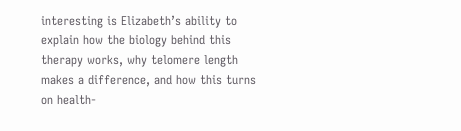interesting is Elizabeth’s ability to explain how the biology behind this therapy works, why telomere length makes a difference, and how this turns on health-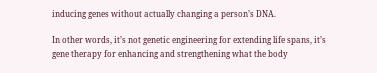inducing genes without actually changing a person’s DNA.

In other words, it’s not genetic engineering for extending life spans, it’s gene therapy for enhancing and strengthening what the body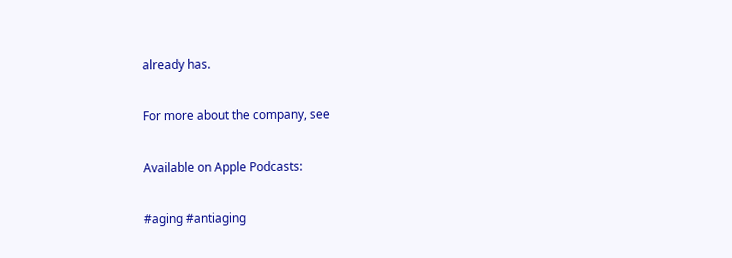already has.

For more about the company, see

Available on Apple Podcasts:

#aging #antiaging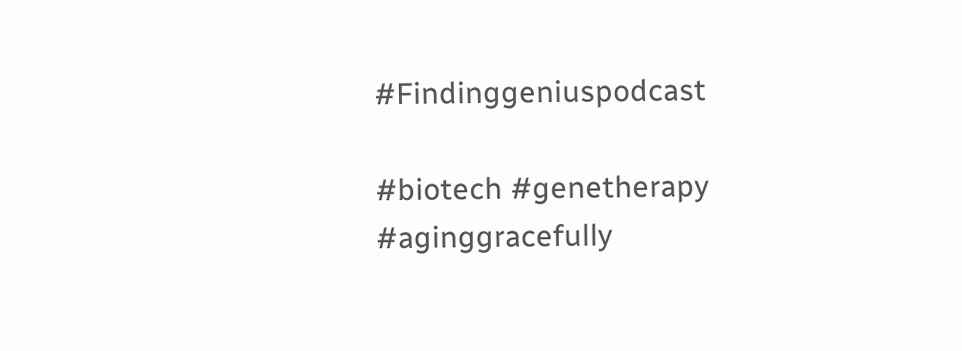#Findinggeniuspodcast

#biotech #genetherapy #aginggracefully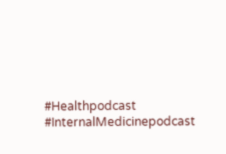#Healthpodcast #InternalMedicinepodcast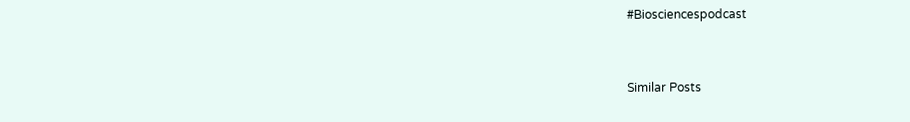#Biosciencespodcast


Similar Posts